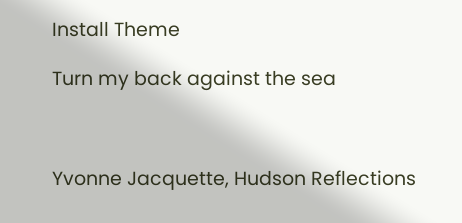Install Theme

Turn my back against the sea



Yvonne Jacquette, Hudson Reflections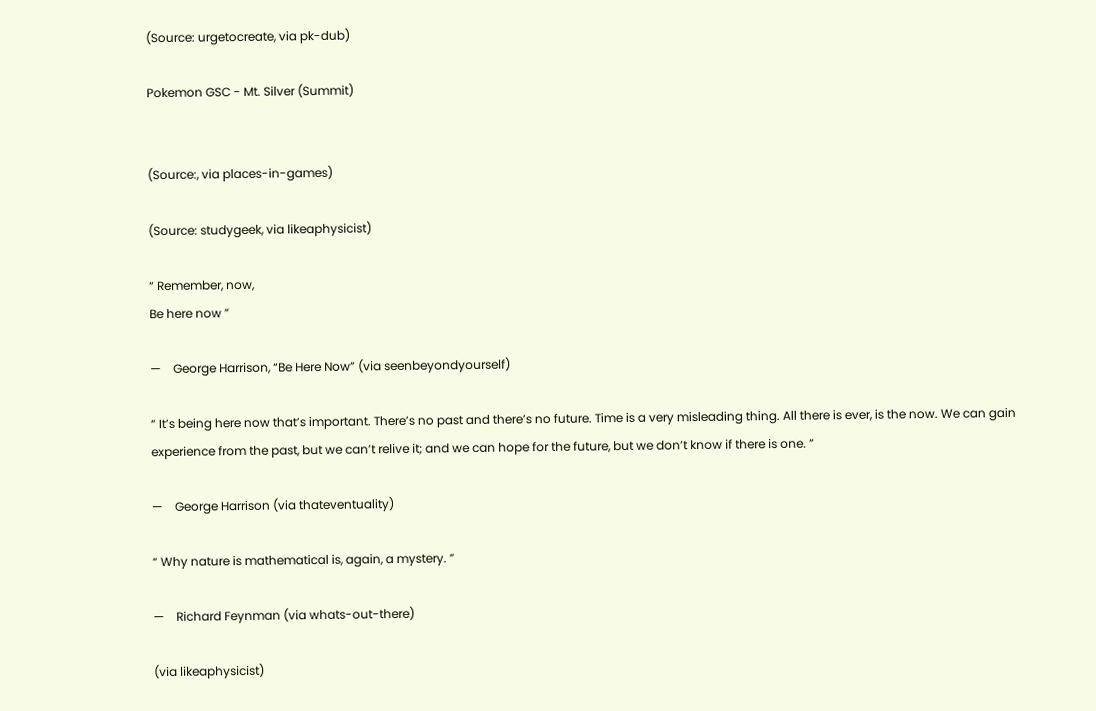(Source: urgetocreate, via pk-dub)

Pokemon GSC - Mt. Silver (Summit)


(Source:, via places-in-games)

(Source: studygeek, via likeaphysicist)

“ Remember, now,
Be here now ”

—    George Harrison, “Be Here Now” (via seenbeyondyourself)

“ It’s being here now that’s important. There’s no past and there’s no future. Time is a very misleading thing. All there is ever, is the now. We can gain experience from the past, but we can’t relive it; and we can hope for the future, but we don’t know if there is one. ”

—    George Harrison (via thateventuality)

“ Why nature is mathematical is, again, a mystery. ”

—    Richard Feynman (via whats-out-there)

(via likeaphysicist)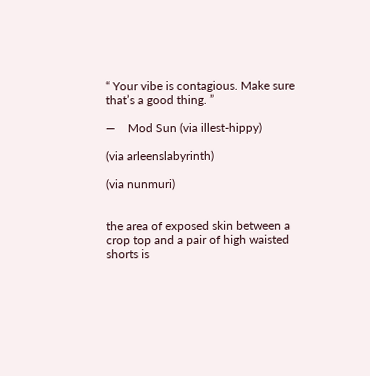“ Your vibe is contagious. Make sure that’s a good thing. ”

—    Mod Sun (via illest-hippy)

(via arleenslabyrinth)

(via nunmuri)


the area of exposed skin between a crop top and a pair of high waisted shorts is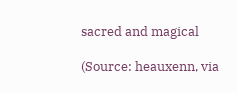sacred and magical

(Source: heauxenn, via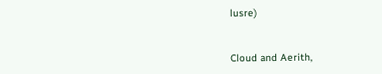lusre)


Cloud and Aerith,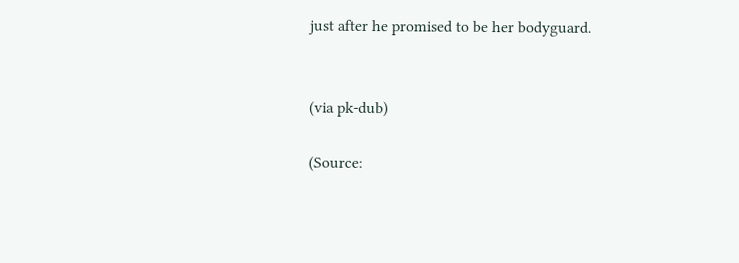just after he promised to be her bodyguard.


(via pk-dub)

(Source: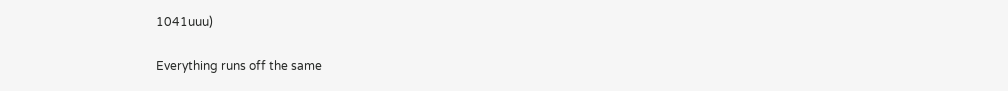1041uuu)

Everything runs off the same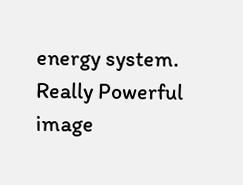energy system. Really Powerful image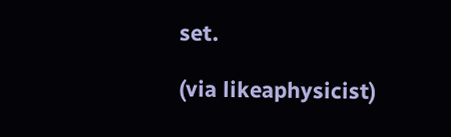set.

(via likeaphysicist)